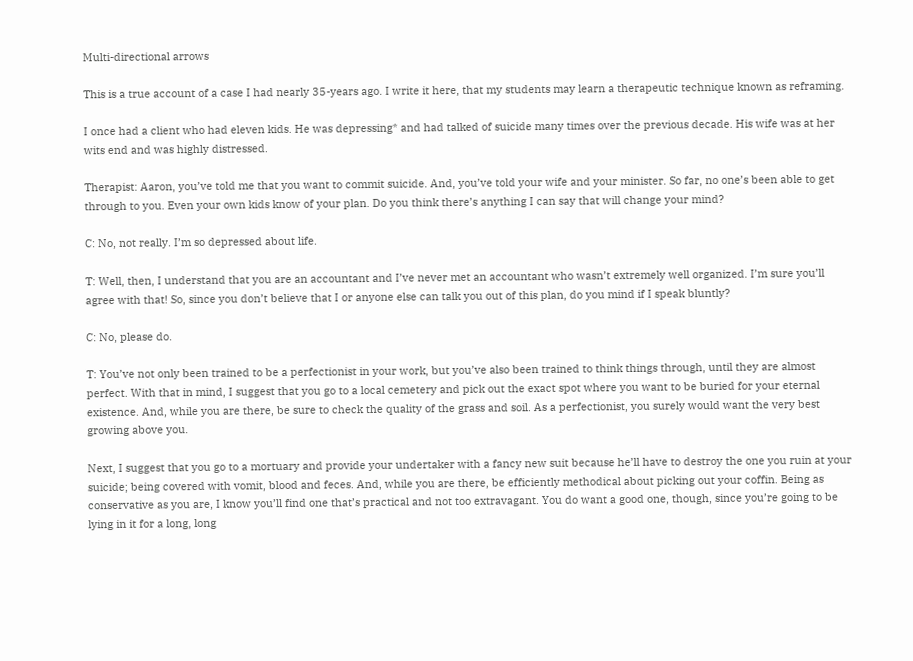Multi-directional arrows

This is a true account of a case I had nearly 35-years ago. I write it here, that my students may learn a therapeutic technique known as reframing.

I once had a client who had eleven kids. He was depressing* and had talked of suicide many times over the previous decade. His wife was at her wits end and was highly distressed.

Therapist: Aaron, you’ve told me that you want to commit suicide. And, you’ve told your wife and your minister. So far, no one’s been able to get through to you. Even your own kids know of your plan. Do you think there’s anything I can say that will change your mind?

C: No, not really. I’m so depressed about life.

T: Well, then, I understand that you are an accountant and I’ve never met an accountant who wasn’t extremely well organized. I’m sure you’ll agree with that! So, since you don’t believe that I or anyone else can talk you out of this plan, do you mind if I speak bluntly?

C: No, please do.

T: You’ve not only been trained to be a perfectionist in your work, but you’ve also been trained to think things through, until they are almost perfect. With that in mind, I suggest that you go to a local cemetery and pick out the exact spot where you want to be buried for your eternal existence. And, while you are there, be sure to check the quality of the grass and soil. As a perfectionist, you surely would want the very best growing above you.

Next, I suggest that you go to a mortuary and provide your undertaker with a fancy new suit because he’ll have to destroy the one you ruin at your suicide; being covered with vomit, blood and feces. And, while you are there, be efficiently methodical about picking out your coffin. Being as conservative as you are, I know you’ll find one that’s practical and not too extravagant. You do want a good one, though, since you’re going to be lying in it for a long, long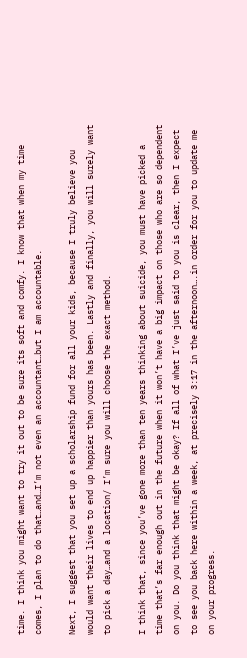time. I think you might want to try it out to be sure its soft and comfy. I know that when my time comes, I plan to do that…and…I’m not even an accountant…but I am accountable.

Next, I suggest that you set up a scholarship fund for all your kids, because I truly believe you would want their lives to end up happier than yours has been. Lastly and finally, you will surely want to pick a day…and a location/ I’m sure you will choose the exact method.

I think that, since you’ve gone more than ten years thinking about suicide, you must have picked a time that’s far enough out in the future when it won’t have a big impact on those who are so dependent on you. Do you think that might be okay? If all of what I’ve just said to you is clear, then I expect to see you back here within a week, at precisely 3:17 in the afternoon….in order for you to update me on your progress.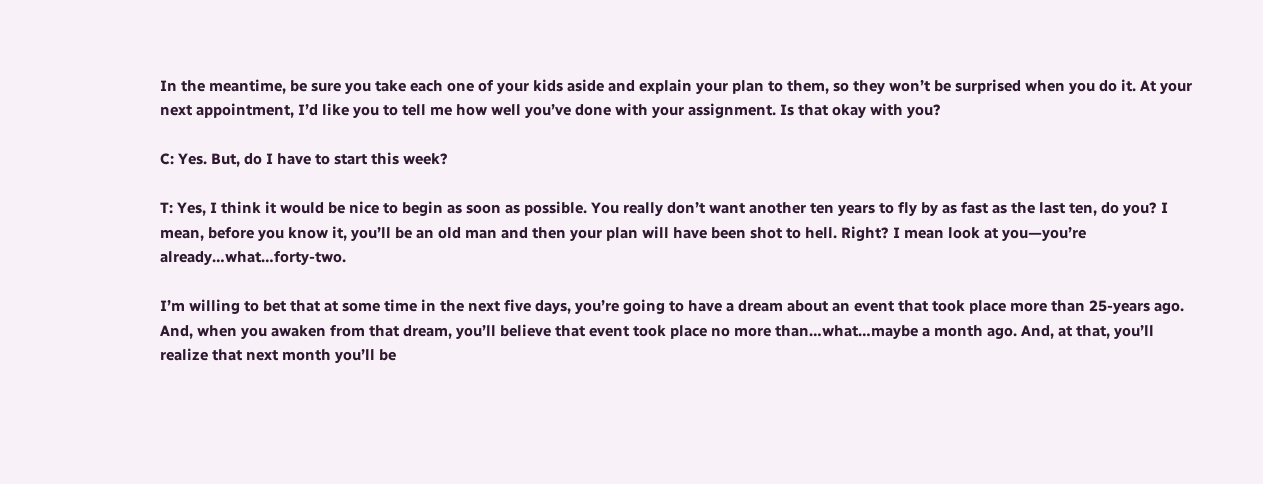In the meantime, be sure you take each one of your kids aside and explain your plan to them, so they won’t be surprised when you do it. At your next appointment, I’d like you to tell me how well you’ve done with your assignment. Is that okay with you?

C: Yes. But, do I have to start this week?

T: Yes, I think it would be nice to begin as soon as possible. You really don’t want another ten years to fly by as fast as the last ten, do you? I mean, before you know it, you’ll be an old man and then your plan will have been shot to hell. Right? I mean look at you—you’re already…what…forty-two.

I’m willing to bet that at some time in the next five days, you’re going to have a dream about an event that took place more than 25-years ago. And, when you awaken from that dream, you’ll believe that event took place no more than…what…maybe a month ago. And, at that, you’ll realize that next month you’ll be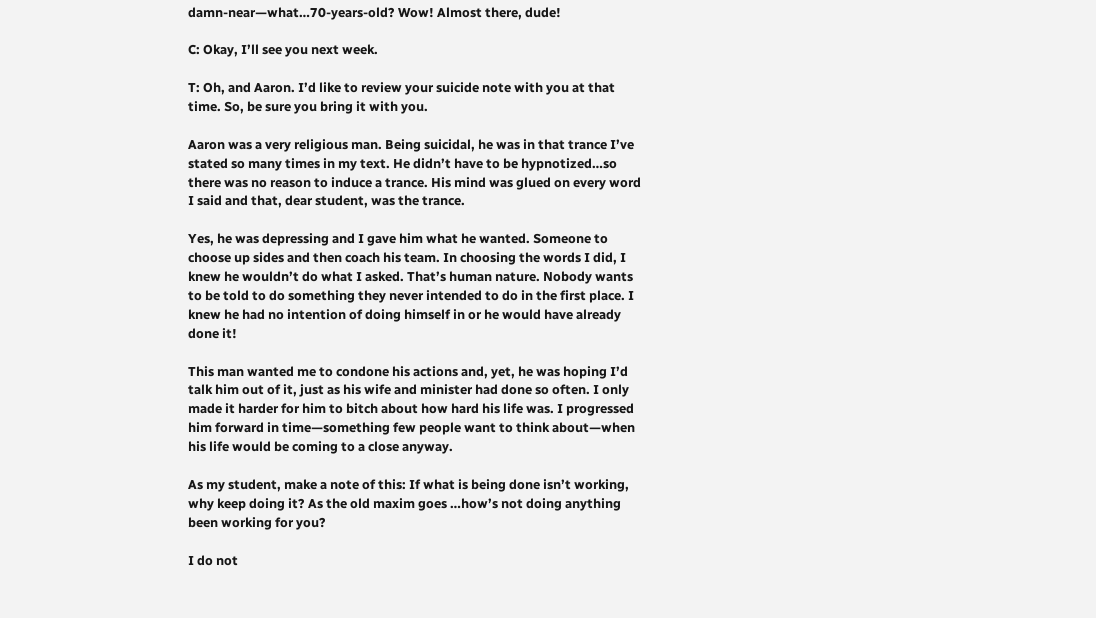damn-near—what…70-years-old? Wow! Almost there, dude!

C: Okay, I’ll see you next week.

T: Oh, and Aaron. I’d like to review your suicide note with you at that time. So, be sure you bring it with you.

Aaron was a very religious man. Being suicidal, he was in that trance I’ve stated so many times in my text. He didn’t have to be hypnotized…so there was no reason to induce a trance. His mind was glued on every word I said and that, dear student, was the trance.

Yes, he was depressing and I gave him what he wanted. Someone to choose up sides and then coach his team. In choosing the words I did, I knew he wouldn’t do what I asked. That’s human nature. Nobody wants to be told to do something they never intended to do in the first place. I knew he had no intention of doing himself in or he would have already done it!

This man wanted me to condone his actions and, yet, he was hoping I’d talk him out of it, just as his wife and minister had done so often. I only made it harder for him to bitch about how hard his life was. I progressed him forward in time—something few people want to think about—when his life would be coming to a close anyway.

As my student, make a note of this: If what is being done isn’t working, why keep doing it? As the old maxim goes …how’s not doing anything been working for you?

I do not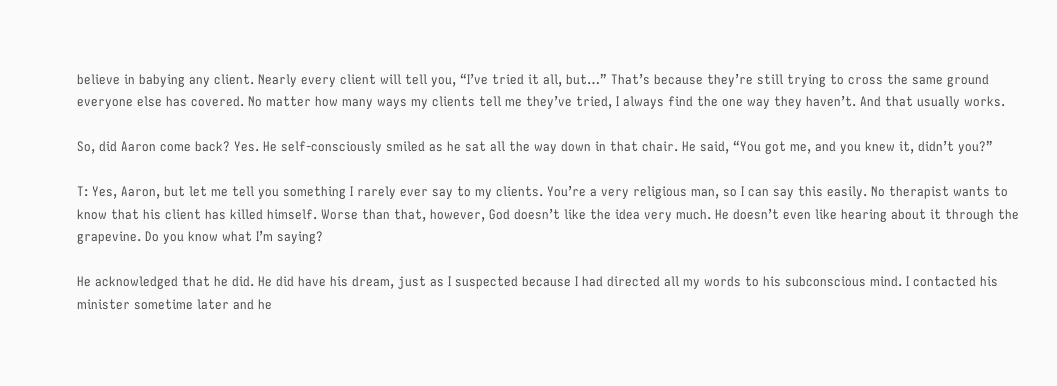believe in babying any client. Nearly every client will tell you, “I’ve tried it all, but…” That’s because they’re still trying to cross the same ground everyone else has covered. No matter how many ways my clients tell me they’ve tried, I always find the one way they haven’t. And that usually works.

So, did Aaron come back? Yes. He self-consciously smiled as he sat all the way down in that chair. He said, “You got me, and you knew it, didn’t you?”

T: Yes, Aaron, but let me tell you something I rarely ever say to my clients. You’re a very religious man, so I can say this easily. No therapist wants to know that his client has killed himself. Worse than that, however, God doesn’t like the idea very much. He doesn’t even like hearing about it through the grapevine. Do you know what I’m saying?

He acknowledged that he did. He did have his dream, just as I suspected because I had directed all my words to his subconscious mind. I contacted his minister sometime later and he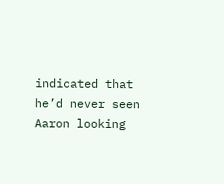indicated that he’d never seen Aaron looking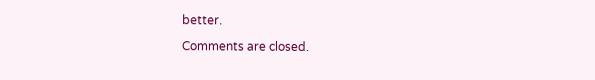better.

Comments are closed.